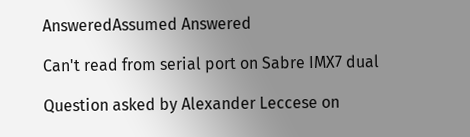AnsweredAssumed Answered

Can't read from serial port on Sabre IMX7 dual

Question asked by Alexander Leccese on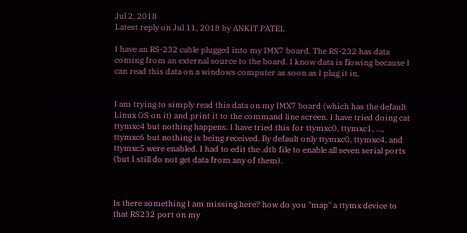Jul 2, 2018
Latest reply on Jul 11, 2018 by ANKIT PATEL

I have an RS-232 cable plugged into my IMX7 board. The RS-232 has data coming from an external source to the board. I know data is flowing because I can read this data on a windows computer as soon as I plug it in.


I am trying to simply read this data on my IMX7 board (which has the default Linux OS on it) and print it to the command line screen. I have tried doing cat ttymxc4 but nothing happens. I have tried this for ttymxc0, ttymxc1, ..., ttymxc6 but nothing is being received. By default only ttymxc0, ttymxc4, and ttymxc5 were enabled. I had to edit the .dtb file to enable all seven serial ports (but I still do not get data from any of them).



Is there something I am missing here? how do you "map" a ttymx device to that RS232 port on my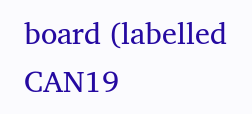board (labelled CAN19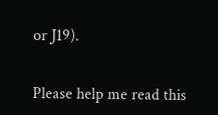or J19).


Please help me read this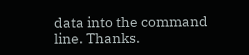data into the command line. Thanks.